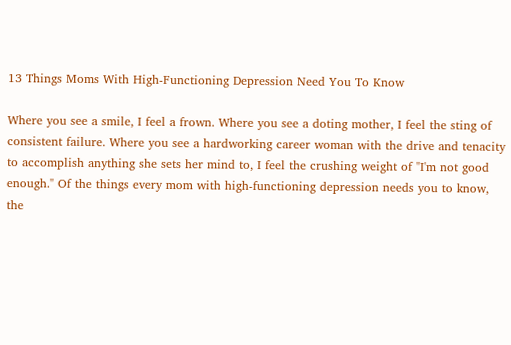13 Things Moms With High-Functioning Depression Need You To Know

Where you see a smile, I feel a frown. Where you see a doting mother, I feel the sting of consistent failure. Where you see a hardworking career woman with the drive and tenacity to accomplish anything she sets her mind to, I feel the crushing weight of "I'm not good enough." Of the things every mom with high-functioning depression needs you to know, the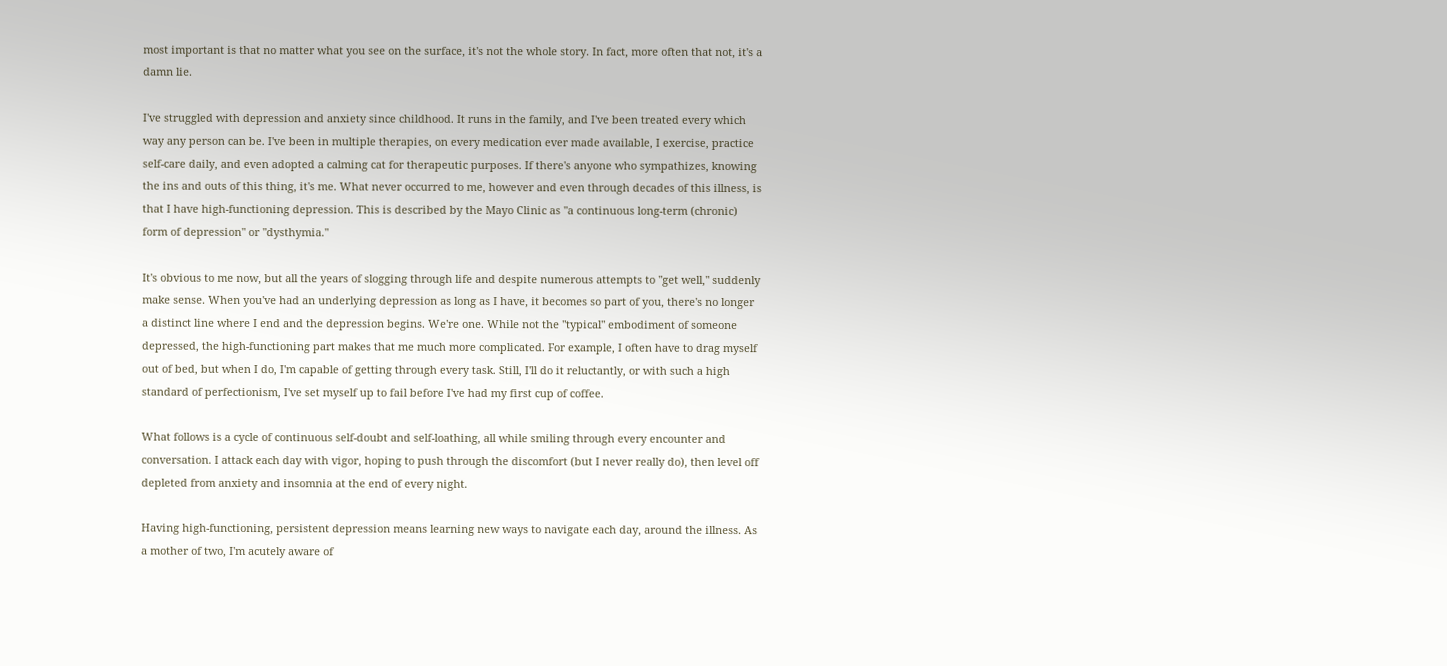most important is that no matter what you see on the surface, it's not the whole story. In fact, more often that not, it's a damn lie.

I've struggled with depression and anxiety since childhood. It runs in the family, and I've been treated every which way any person can be. I've been in multiple therapies, on every medication ever made available, I exercise, practice self-care daily, and even adopted a calming cat for therapeutic purposes. If there's anyone who sympathizes, knowing the ins and outs of this thing, it's me. What never occurred to me, however and even through decades of this illness, is that I have high-functioning depression. This is described by the Mayo Clinic as "a continuous long-term (chronic) form of depression" or "dysthymia."

It's obvious to me now, but all the years of slogging through life and despite numerous attempts to "get well," suddenly make sense. When you've had an underlying depression as long as I have, it becomes so part of you, there's no longer a distinct line where I end and the depression begins. We're one. While not the "typical" embodiment of someone depressed, the high-functioning part makes that me much more complicated. For example, I often have to drag myself out of bed, but when I do, I'm capable of getting through every task. Still, I'll do it reluctantly, or with such a high standard of perfectionism, I've set myself up to fail before I've had my first cup of coffee.

What follows is a cycle of continuous self-doubt and self-loathing, all while smiling through every encounter and conversation. I attack each day with vigor, hoping to push through the discomfort (but I never really do), then level off depleted from anxiety and insomnia at the end of every night.

Having high-functioning, persistent depression means learning new ways to navigate each day, around the illness. As a mother of two, I'm acutely aware of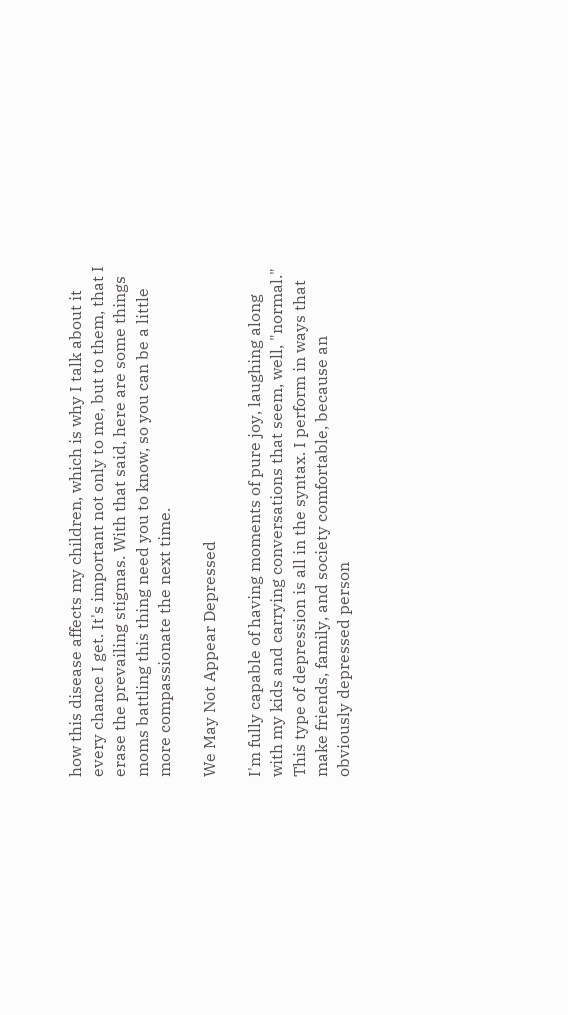how this disease affects my children, which is why I talk about it every chance I get. It's important not only to me, but to them, that I erase the prevailing stigmas. With that said, here are some things moms battling this thing need you to know, so you can be a little more compassionate the next time.

We May Not Appear Depressed

I'm fully capable of having moments of pure joy, laughing along with my kids and carrying conversations that seem, well, "normal." This type of depression is all in the syntax. I perform in ways that make friends, family, and society comfortable, because an obviously depressed person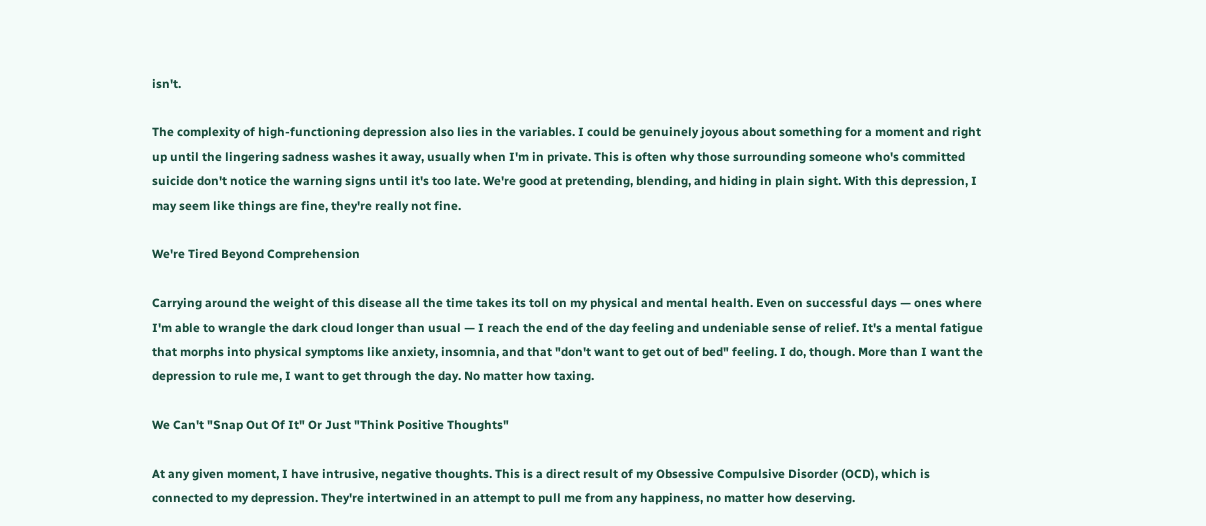isn't.

The complexity of high-functioning depression also lies in the variables. I could be genuinely joyous about something for a moment and right up until the lingering sadness washes it away, usually when I'm in private. This is often why those surrounding someone who's committed suicide don't notice the warning signs until it's too late. We're good at pretending, blending, and hiding in plain sight. With this depression, I may seem like things are fine, they're really not fine.

We're Tired Beyond Comprehension

Carrying around the weight of this disease all the time takes its toll on my physical and mental health. Even on successful days — ones where I'm able to wrangle the dark cloud longer than usual — I reach the end of the day feeling and undeniable sense of relief. It's a mental fatigue that morphs into physical symptoms like anxiety, insomnia, and that "don't want to get out of bed" feeling. I do, though. More than I want the depression to rule me, I want to get through the day. No matter how taxing.

We Can't "Snap Out Of It" Or Just "Think Positive Thoughts"

At any given moment, I have intrusive, negative thoughts. This is a direct result of my Obsessive Compulsive Disorder (OCD), which is connected to my depression. They're intertwined in an attempt to pull me from any happiness, no matter how deserving.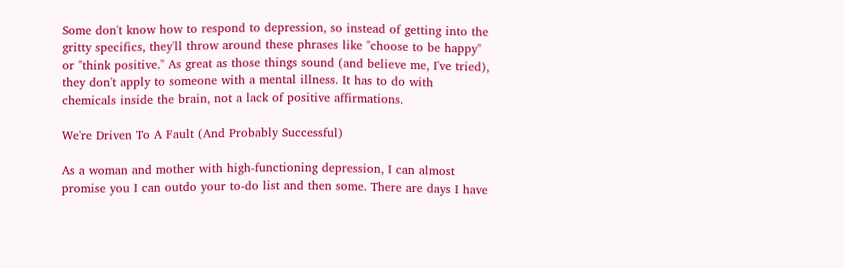Some don't know how to respond to depression, so instead of getting into the gritty specifics, they'll throw around these phrases like "choose to be happy" or "think positive." As great as those things sound (and believe me, I've tried), they don't apply to someone with a mental illness. It has to do with chemicals inside the brain, not a lack of positive affirmations.

We're Driven To A Fault (And Probably Successful)

As a woman and mother with high-functioning depression, I can almost promise you I can outdo your to-do list and then some. There are days I have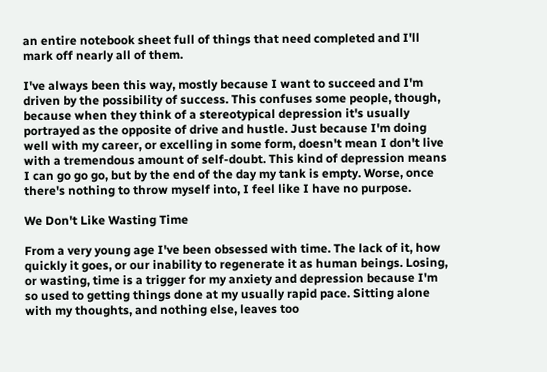an entire notebook sheet full of things that need completed and I'll mark off nearly all of them.

I've always been this way, mostly because I want to succeed and I'm driven by the possibility of success. This confuses some people, though, because when they think of a stereotypical depression it's usually portrayed as the opposite of drive and hustle. Just because I'm doing well with my career, or excelling in some form, doesn't mean I don't live with a tremendous amount of self-doubt. This kind of depression means I can go go go, but by the end of the day my tank is empty. Worse, once there's nothing to throw myself into, I feel like I have no purpose.

We Don't Like Wasting Time

From a very young age I've been obsessed with time. The lack of it, how quickly it goes, or our inability to regenerate it as human beings. Losing, or wasting, time is a trigger for my anxiety and depression because I'm so used to getting things done at my usually rapid pace. Sitting alone with my thoughts, and nothing else, leaves too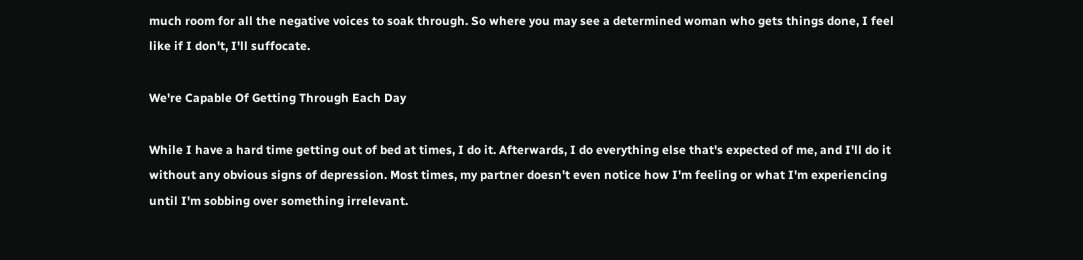much room for all the negative voices to soak through. So where you may see a determined woman who gets things done, I feel like if I don't, I'll suffocate.

We're Capable Of Getting Through Each Day

While I have a hard time getting out of bed at times, I do it. Afterwards, I do everything else that's expected of me, and I'll do it without any obvious signs of depression. Most times, my partner doesn't even notice how I'm feeling or what I'm experiencing until I'm sobbing over something irrelevant.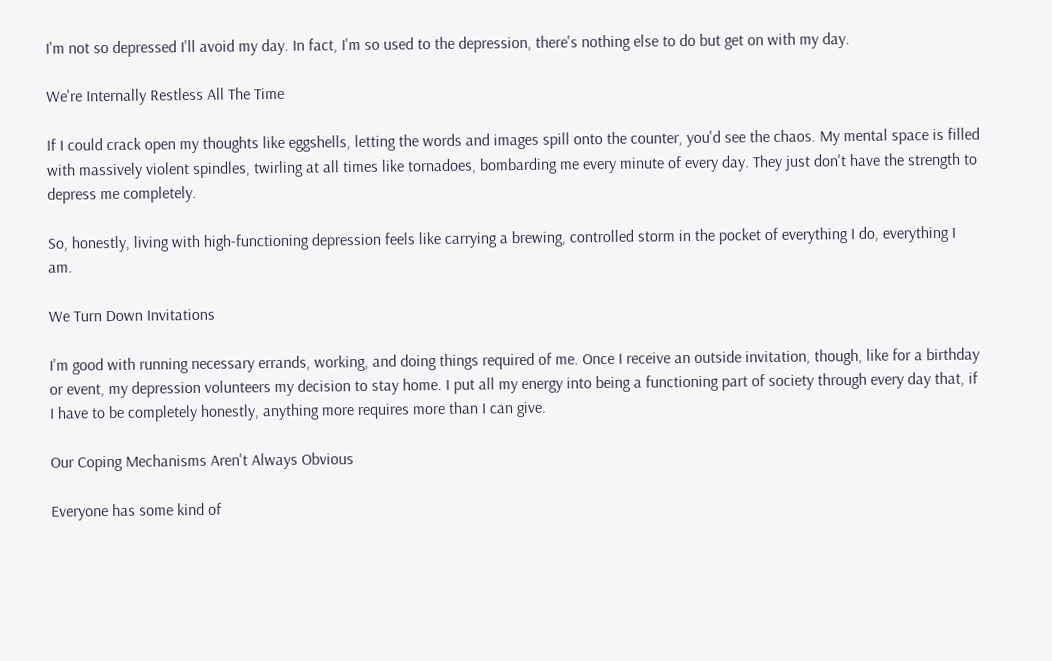I'm not so depressed I'll avoid my day. In fact, I'm so used to the depression, there's nothing else to do but get on with my day.

We're Internally Restless All The Time

If I could crack open my thoughts like eggshells, letting the words and images spill onto the counter, you'd see the chaos. My mental space is filled with massively violent spindles, twirling at all times like tornadoes, bombarding me every minute of every day. They just don't have the strength to depress me completely.

So, honestly, living with high-functioning depression feels like carrying a brewing, controlled storm in the pocket of everything I do, everything I am.

We Turn Down Invitations

I'm good with running necessary errands, working, and doing things required of me. Once I receive an outside invitation, though, like for a birthday or event, my depression volunteers my decision to stay home. I put all my energy into being a functioning part of society through every day that, if I have to be completely honestly, anything more requires more than I can give.

Our Coping Mechanisms Aren't Always Obvious

Everyone has some kind of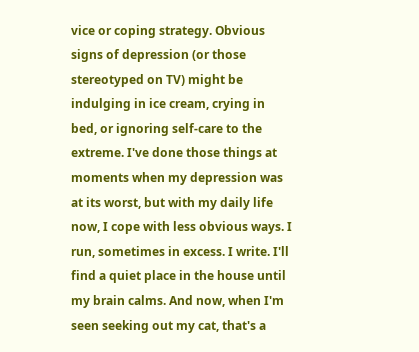vice or coping strategy. Obvious signs of depression (or those stereotyped on TV) might be indulging in ice cream, crying in bed, or ignoring self-care to the extreme. I've done those things at moments when my depression was at its worst, but with my daily life now, I cope with less obvious ways. I run, sometimes in excess. I write. I'll find a quiet place in the house until my brain calms. And now, when I'm seen seeking out my cat, that's a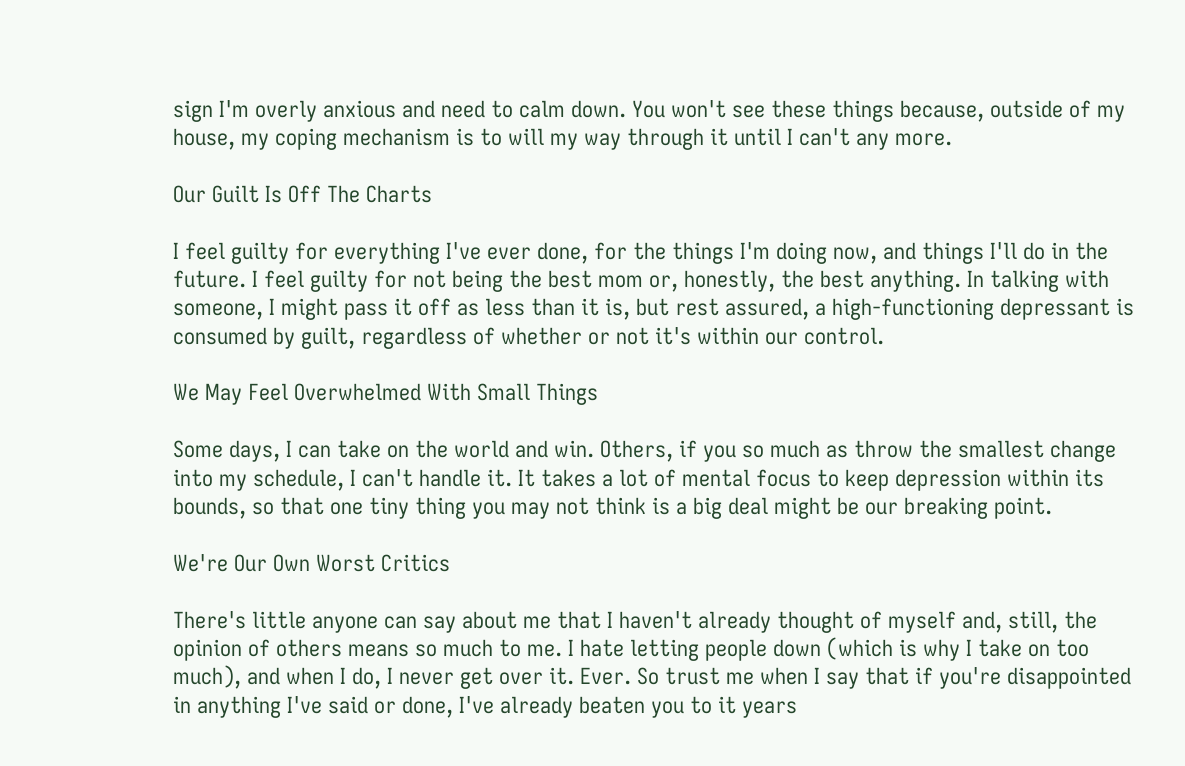sign I'm overly anxious and need to calm down. You won't see these things because, outside of my house, my coping mechanism is to will my way through it until I can't any more.

Our Guilt Is Off The Charts

I feel guilty for everything I've ever done, for the things I'm doing now, and things I'll do in the future. I feel guilty for not being the best mom or, honestly, the best anything. In talking with someone, I might pass it off as less than it is, but rest assured, a high-functioning depressant is consumed by guilt, regardless of whether or not it's within our control.

We May Feel Overwhelmed With Small Things

Some days, I can take on the world and win. Others, if you so much as throw the smallest change into my schedule, I can't handle it. It takes a lot of mental focus to keep depression within its bounds, so that one tiny thing you may not think is a big deal might be our breaking point.

We're Our Own Worst Critics

There's little anyone can say about me that I haven't already thought of myself and, still, the opinion of others means so much to me. I hate letting people down (which is why I take on too much), and when I do, I never get over it. Ever. So trust me when I say that if you're disappointed in anything I've said or done, I've already beaten you to it years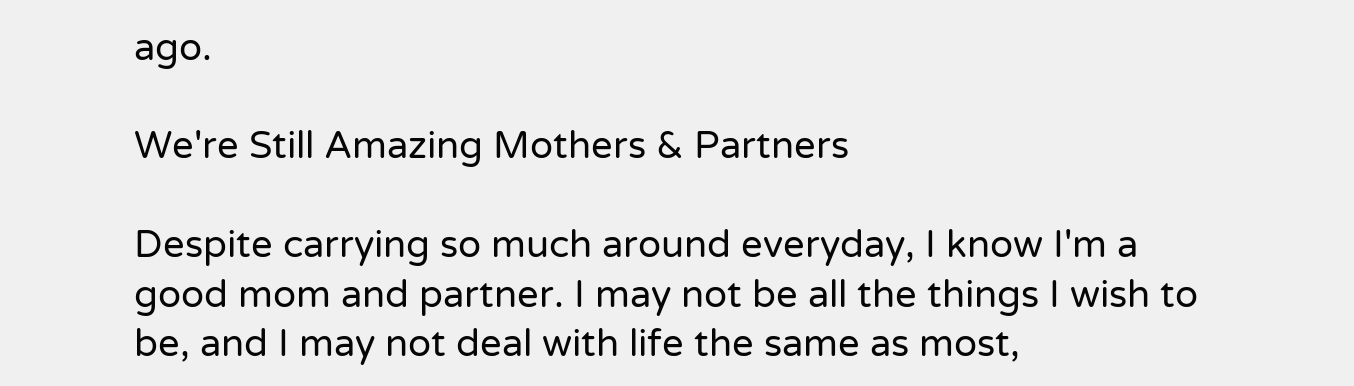ago.

We're Still Amazing Mothers & Partners

Despite carrying so much around everyday, I know I'm a good mom and partner. I may not be all the things I wish to be, and I may not deal with life the same as most,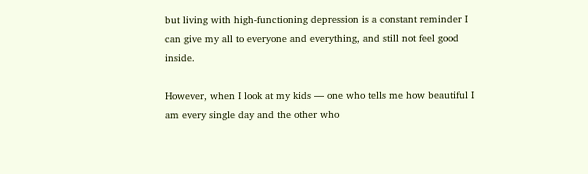but living with high-functioning depression is a constant reminder I can give my all to everyone and everything, and still not feel good inside.

However, when I look at my kids — one who tells me how beautiful I am every single day and the other who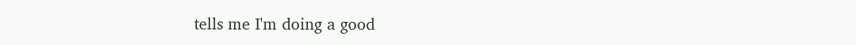tells me I'm doing a good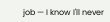job — I know I'll never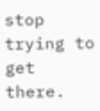stop trying to get there.